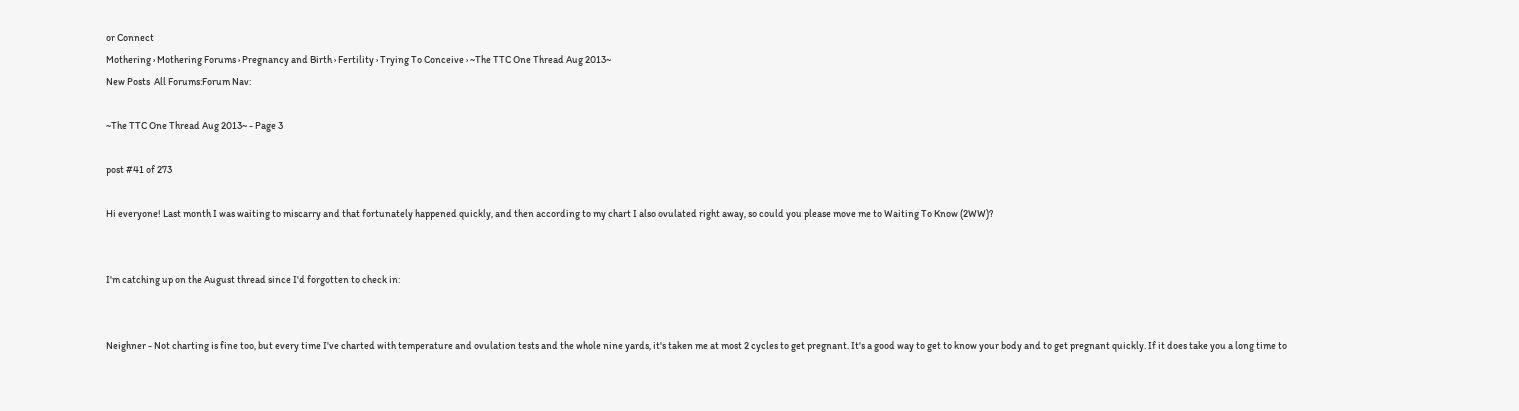or Connect
Mothering › Mothering Forums › Pregnancy and Birth › Fertility › Trying To Conceive › ~The TTC One Thread Aug 2013~
New Posts  All Forums:Forum Nav:

~The TTC One Thread Aug 2013~ - Page 3

post #41 of 273

Hi everyone! Last month I was waiting to miscarry and that fortunately happened quickly, and then according to my chart I also ovulated right away, so could you please move me to Waiting To Know (2WW)?


I'm catching up on the August thread since I'd forgotten to check in:


Neighner - Not charting is fine too, but every time I've charted with temperature and ovulation tests and the whole nine yards, it's taken me at most 2 cycles to get pregnant. It's a good way to get to know your body and to get pregnant quickly. If it does take you a long time to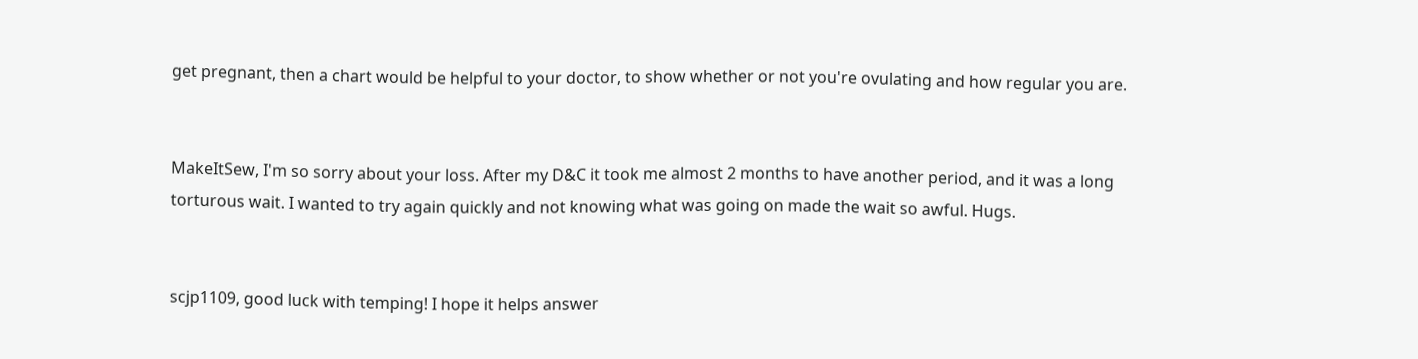get pregnant, then a chart would be helpful to your doctor, to show whether or not you're ovulating and how regular you are.


MakeItSew, I'm so sorry about your loss. After my D&C it took me almost 2 months to have another period, and it was a long torturous wait. I wanted to try again quickly and not knowing what was going on made the wait so awful. Hugs.


scjp1109, good luck with temping! I hope it helps answer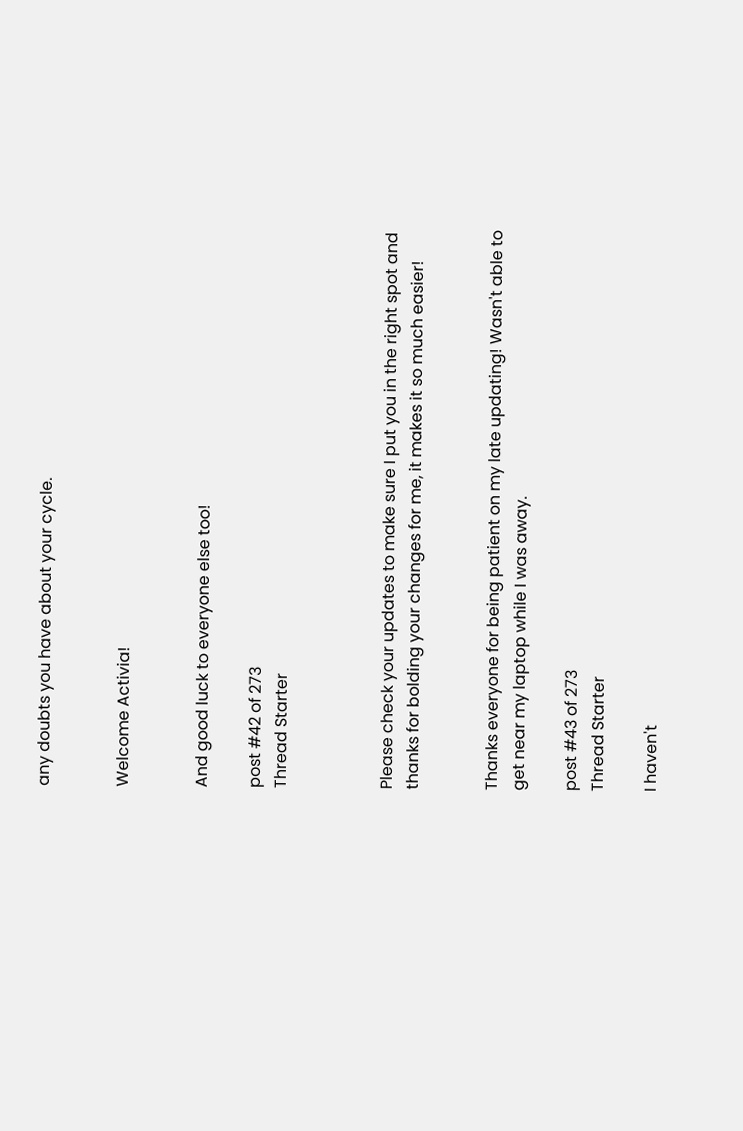any doubts you have about your cycle.


Welcome Activia!


And good luck to everyone else too!

post #42 of 273
Thread Starter



Please check your updates to make sure I put you in the right spot and thanks for bolding your changes for me, it makes it so much easier!


Thanks everyone for being patient on my late updating! Wasn't able to get near my laptop while I was away.

post #43 of 273
Thread Starter

I haven't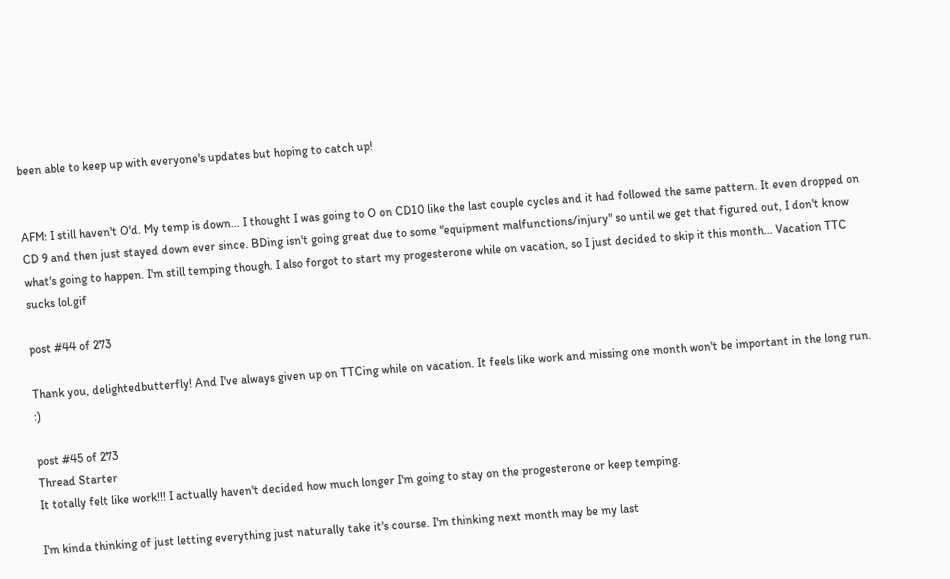been able to keep up with everyone's updates but hoping to catch up!


AFM: I still haven't O'd. My temp is down... I thought I was going to O on CD10 like the last couple cycles and it had followed the same pattern. It even dropped on CD 9 and then just stayed down ever since. BDing isn't going great due to some "equipment malfunctions/injury" so until we get that figured out, I don't know what's going to happen. I'm still temping though. I also forgot to start my progesterone while on vacation, so I just decided to skip it this month... Vacation TTC sucks lol.gif

post #44 of 273

Thank you, delightedbutterfly! And I've always given up on TTCing while on vacation. It feels like work and missing one month won't be important in the long run. :)

post #45 of 273
Thread Starter
It totally felt like work!!! I actually haven't decided how much longer I'm going to stay on the progesterone or keep temping.

I'm kinda thinking of just letting everything just naturally take it's course. I'm thinking next month may be my last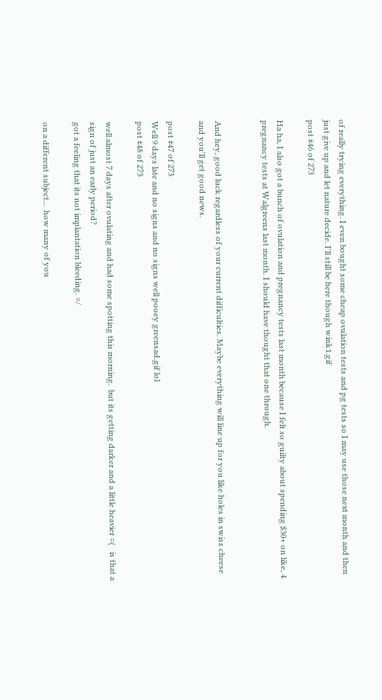of really trying everything. I even bought some cheap ovulation tests and pg tests so I may use those next month and then just give up and let nature decide. I'll still be here though wink1.gif
post #46 of 273

Ha ha, I also got a bunch of ovulation and pregnancy tests last month because I felt so guilty about spending $30+ on like, 4 pregnancy tests at Walgreens last month. I should have thought that one through.


And hey, good luck regardless of your current difficulties. Maybe everything will line up for you like holes in swiss cheese and you'll get good news.

post #47 of 273
Well 9 days late and no signs and no signs well pooey greensad.gif lol
post #48 of 273

well almost 7 days after ovulating and had some spotting this morning.  but its getting darker and a little heavier =(   is that a sign of just an early period?
got a feeling that its not implantation bleeding. =/

on a different subject...  how many of you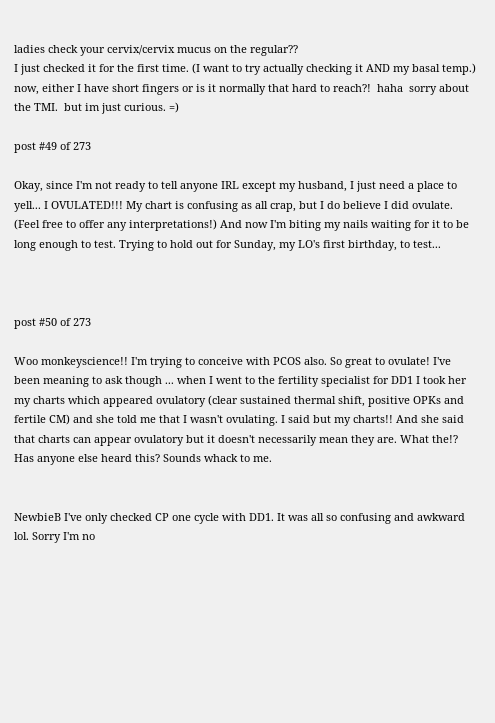ladies check your cervix/cervix mucus on the regular??
I just checked it for the first time. (I want to try actually checking it AND my basal temp.)   now, either I have short fingers or is it normally that hard to reach?!  haha  sorry about the TMI.  but im just curious. =)

post #49 of 273

Okay, since I'm not ready to tell anyone IRL except my husband, I just need a place to yell... I OVULATED!!! My chart is confusing as all crap, but I do believe I did ovulate. (Feel free to offer any interpretations!) And now I'm biting my nails waiting for it to be long enough to test. Trying to hold out for Sunday, my LO's first birthday, to test...



post #50 of 273

Woo monkeyscience!! I'm trying to conceive with PCOS also. So great to ovulate! I've been meaning to ask though ... when I went to the fertility specialist for DD1 I took her my charts which appeared ovulatory (clear sustained thermal shift, positive OPKs and fertile CM) and she told me that I wasn't ovulating. I said but my charts!! And she said that charts can appear ovulatory but it doesn't necessarily mean they are. What the!? Has anyone else heard this? Sounds whack to me.


NewbieB I've only checked CP one cycle with DD1. It was all so confusing and awkward lol. Sorry I'm no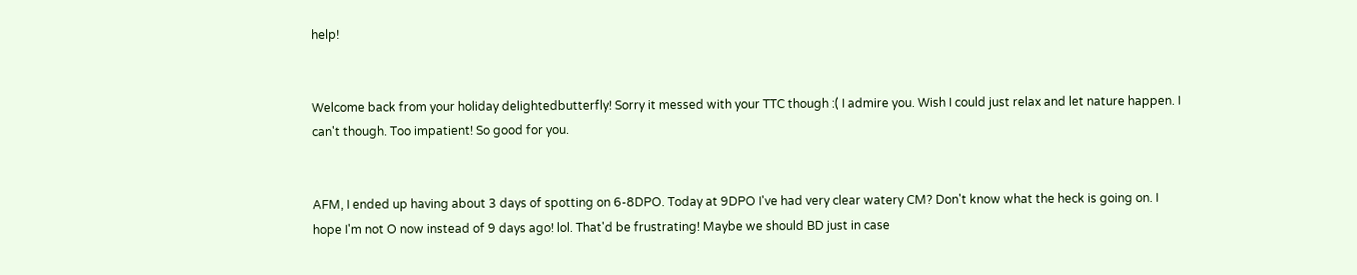help!


Welcome back from your holiday delightedbutterfly! Sorry it messed with your TTC though :( I admire you. Wish I could just relax and let nature happen. I can't though. Too impatient! So good for you.


AFM, I ended up having about 3 days of spotting on 6-8DPO. Today at 9DPO I've had very clear watery CM? Don't know what the heck is going on. I hope I'm not O now instead of 9 days ago! lol. That'd be frustrating! Maybe we should BD just in case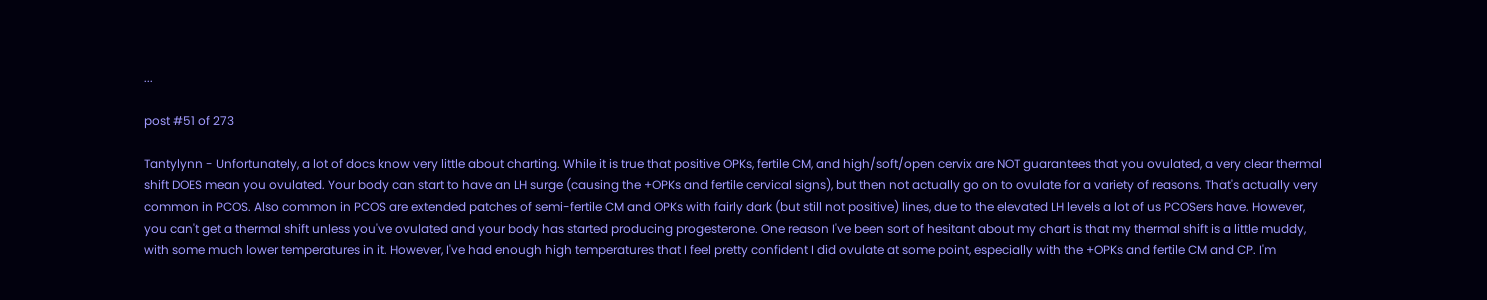...

post #51 of 273

Tantylynn - Unfortunately, a lot of docs know very little about charting. While it is true that positive OPKs, fertile CM, and high/soft/open cervix are NOT guarantees that you ovulated, a very clear thermal shift DOES mean you ovulated. Your body can start to have an LH surge (causing the +OPKs and fertile cervical signs), but then not actually go on to ovulate for a variety of reasons. That's actually very common in PCOS. Also common in PCOS are extended patches of semi-fertile CM and OPKs with fairly dark (but still not positive) lines, due to the elevated LH levels a lot of us PCOSers have. However, you can't get a thermal shift unless you've ovulated and your body has started producing progesterone. One reason I've been sort of hesitant about my chart is that my thermal shift is a little muddy, with some much lower temperatures in it. However, I've had enough high temperatures that I feel pretty confident I did ovulate at some point, especially with the +OPKs and fertile CM and CP. I'm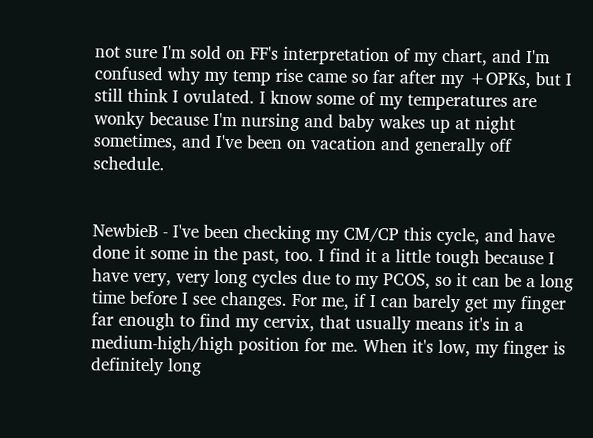not sure I'm sold on FF's interpretation of my chart, and I'm confused why my temp rise came so far after my +OPKs, but I still think I ovulated. I know some of my temperatures are wonky because I'm nursing and baby wakes up at night sometimes, and I've been on vacation and generally off schedule.


NewbieB - I've been checking my CM/CP this cycle, and have done it some in the past, too. I find it a little tough because I have very, very long cycles due to my PCOS, so it can be a long time before I see changes. For me, if I can barely get my finger far enough to find my cervix, that usually means it's in a medium-high/high position for me. When it's low, my finger is definitely long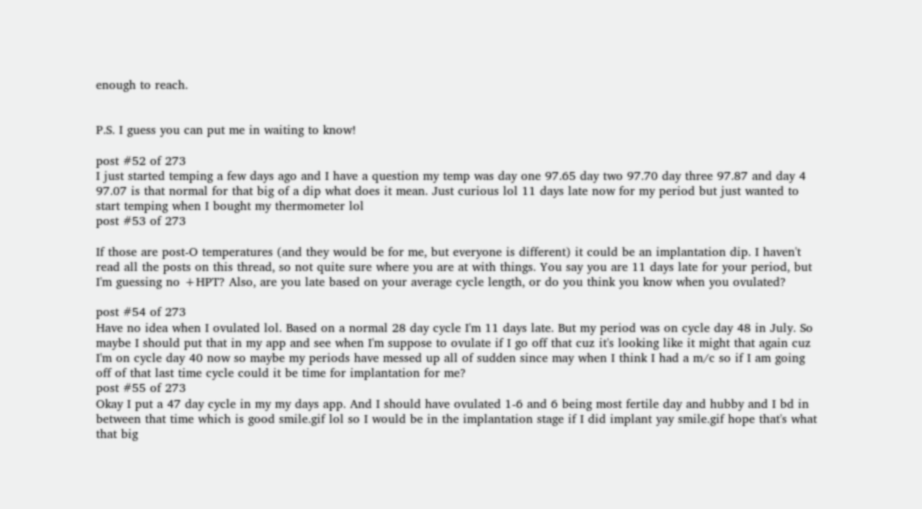enough to reach.


P.S. I guess you can put me in waiting to know!

post #52 of 273
I just started temping a few days ago and I have a question my temp was day one 97.65 day two 97.70 day three 97.87 and day 4 97.07 is that normal for that big of a dip what does it mean. Just curious lol 11 days late now for my period but just wanted to start temping when I bought my thermometer lol
post #53 of 273

If those are post-O temperatures (and they would be for me, but everyone is different) it could be an implantation dip. I haven't read all the posts on this thread, so not quite sure where you are at with things. You say you are 11 days late for your period, but I'm guessing no +HPT? Also, are you late based on your average cycle length, or do you think you know when you ovulated?

post #54 of 273
Have no idea when I ovulated lol. Based on a normal 28 day cycle I'm 11 days late. But my period was on cycle day 48 in July. So maybe I should put that in my app and see when I'm suppose to ovulate if I go off that cuz it's looking like it might that again cuz I'm on cycle day 40 now so maybe my periods have messed up all of sudden since may when I think I had a m/c so if I am going off of that last time cycle could it be time for implantation for me?
post #55 of 273
Okay I put a 47 day cycle in my my days app. And I should have ovulated 1-6 and 6 being most fertile day and hubby and I bd in between that time which is good smile.gif lol so I would be in the implantation stage if I did implant yay smile.gif hope that's what that big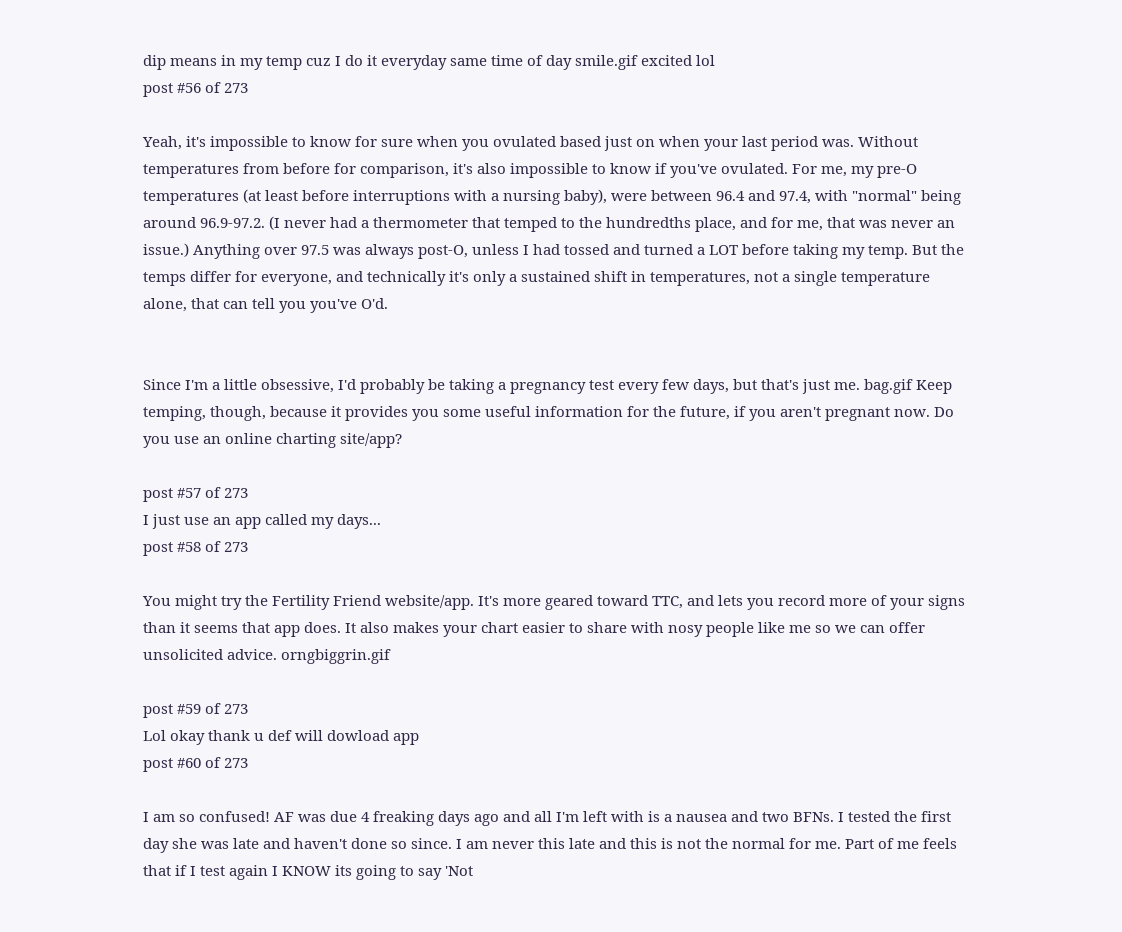dip means in my temp cuz I do it everyday same time of day smile.gif excited lol
post #56 of 273

Yeah, it's impossible to know for sure when you ovulated based just on when your last period was. Without temperatures from before for comparison, it's also impossible to know if you've ovulated. For me, my pre-O temperatures (at least before interruptions with a nursing baby), were between 96.4 and 97.4, with "normal" being around 96.9-97.2. (I never had a thermometer that temped to the hundredths place, and for me, that was never an issue.) Anything over 97.5 was always post-O, unless I had tossed and turned a LOT before taking my temp. But the temps differ for everyone, and technically it's only a sustained shift in temperatures, not a single temperature alone, that can tell you you've O'd.


Since I'm a little obsessive, I'd probably be taking a pregnancy test every few days, but that's just me. bag.gif Keep temping, though, because it provides you some useful information for the future, if you aren't pregnant now. Do you use an online charting site/app?

post #57 of 273
I just use an app called my days...
post #58 of 273

You might try the Fertility Friend website/app. It's more geared toward TTC, and lets you record more of your signs than it seems that app does. It also makes your chart easier to share with nosy people like me so we can offer unsolicited advice. orngbiggrin.gif

post #59 of 273
Lol okay thank u def will dowload app
post #60 of 273

I am so confused! AF was due 4 freaking days ago and all I'm left with is a nausea and two BFNs. I tested the first day she was late and haven't done so since. I am never this late and this is not the normal for me. Part of me feels that if I test again I KNOW its going to say 'Not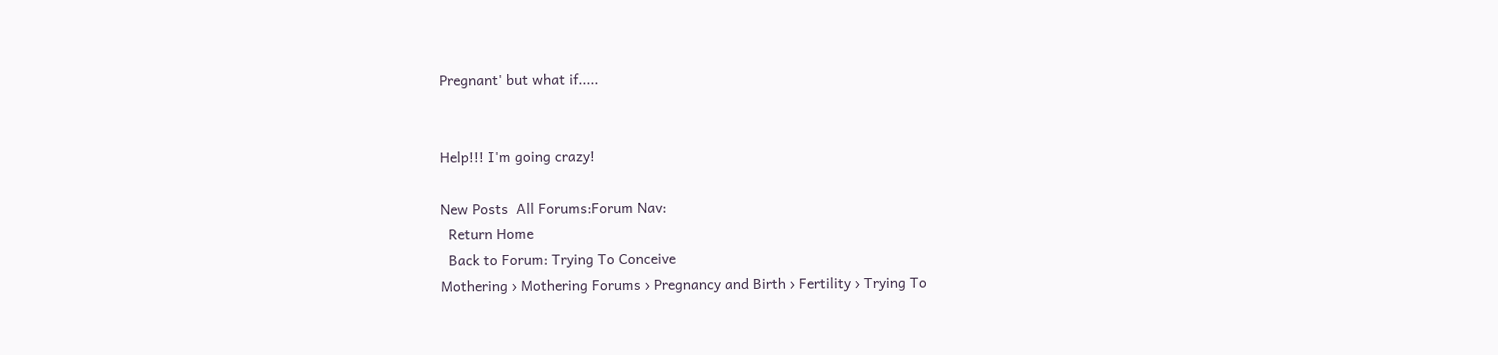Pregnant' but what if.....


Help!!! I'm going crazy!

New Posts  All Forums:Forum Nav:
  Return Home
  Back to Forum: Trying To Conceive
Mothering › Mothering Forums › Pregnancy and Birth › Fertility › Trying To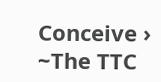Conceive › ~The TTC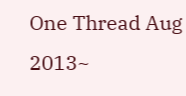One Thread Aug 2013~